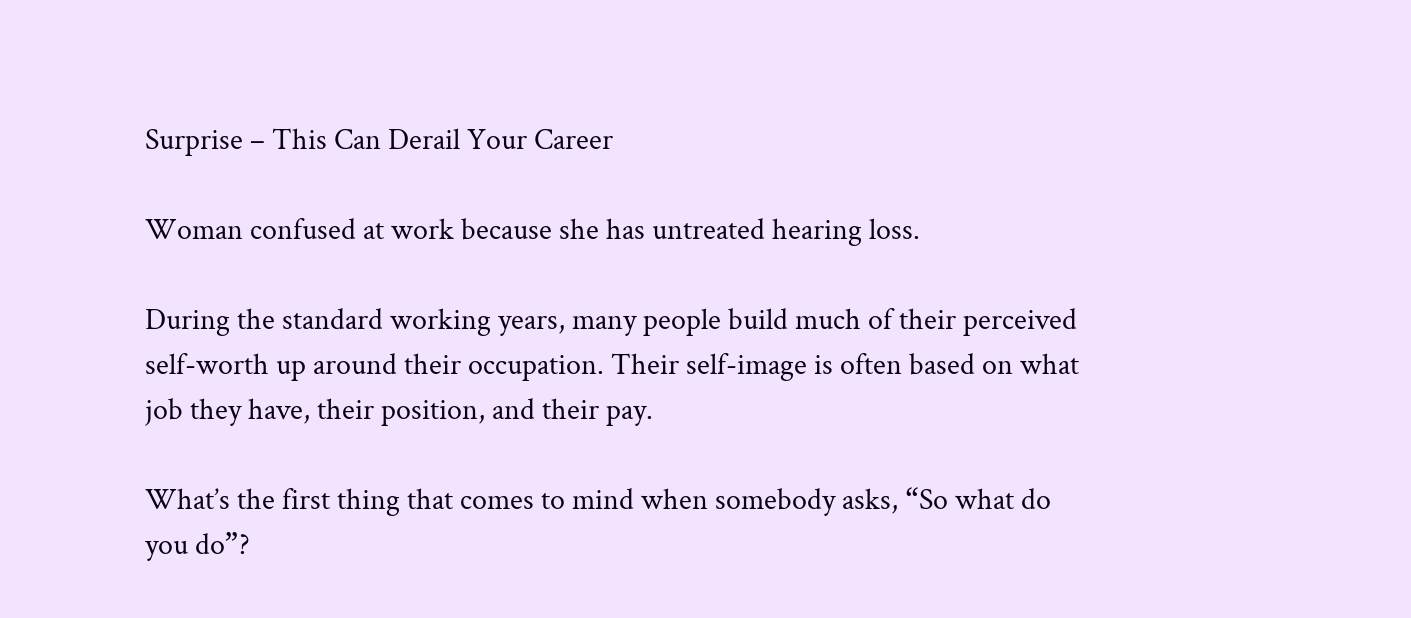Surprise – This Can Derail Your Career

Woman confused at work because she has untreated hearing loss.

During the standard working years, many people build much of their perceived self-worth up around their occupation. Their self-image is often based on what job they have, their position, and their pay.

What’s the first thing that comes to mind when somebody asks, “So what do you do”?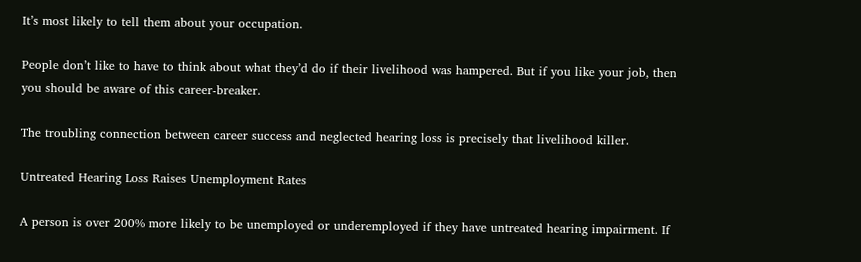It’s most likely to tell them about your occupation.

People don’t like to have to think about what they’d do if their livelihood was hampered. But if you like your job, then you should be aware of this career-breaker.

The troubling connection between career success and neglected hearing loss is precisely that livelihood killer.

Untreated Hearing Loss Raises Unemployment Rates

A person is over 200% more likely to be unemployed or underemployed if they have untreated hearing impairment. If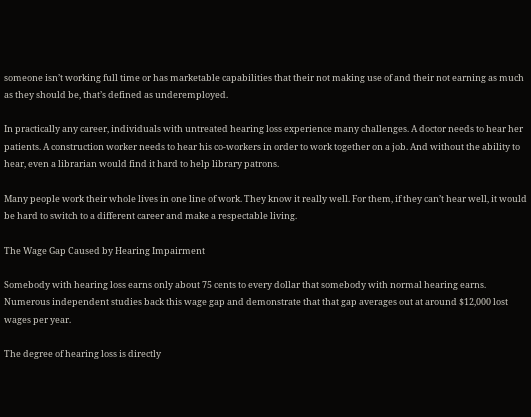someone isn’t working full time or has marketable capabilities that their not making use of and their not earning as much as they should be, that’s defined as underemployed.

In practically any career, individuals with untreated hearing loss experience many challenges. A doctor needs to hear her patients. A construction worker needs to hear his co-workers in order to work together on a job. And without the ability to hear, even a librarian would find it hard to help library patrons.

Many people work their whole lives in one line of work. They know it really well. For them, if they can’t hear well, it would be hard to switch to a different career and make a respectable living.

The Wage Gap Caused by Hearing Impairment

Somebody with hearing loss earns only about 75 cents to every dollar that somebody with normal hearing earns. Numerous independent studies back this wage gap and demonstrate that that gap averages out at around $12,000 lost wages per year.

The degree of hearing loss is directly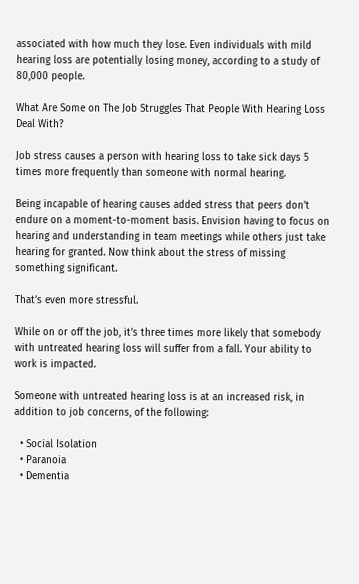associated with how much they lose. Even individuals with mild hearing loss are potentially losing money, according to a study of 80,000 people.

What Are Some on The Job Struggles That People With Hearing Loss Deal With?

Job stress causes a person with hearing loss to take sick days 5 times more frequently than someone with normal hearing.

Being incapable of hearing causes added stress that peers don’t endure on a moment-to-moment basis. Envision having to focus on hearing and understanding in team meetings while others just take hearing for granted. Now think about the stress of missing something significant.

That’s even more stressful.

While on or off the job, it’s three times more likely that somebody with untreated hearing loss will suffer from a fall. Your ability to work is impacted.

Someone with untreated hearing loss is at an increased risk, in addition to job concerns, of the following:

  • Social Isolation
  • Paranoia
  • Dementia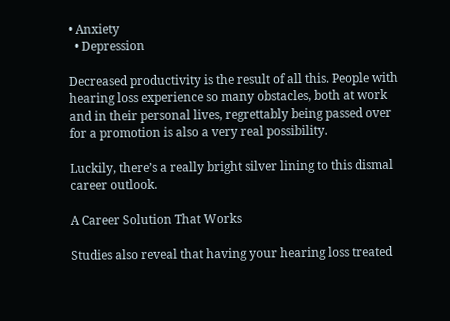• Anxiety
  • Depression

Decreased productivity is the result of all this. People with hearing loss experience so many obstacles, both at work and in their personal lives, regrettably being passed over for a promotion is also a very real possibility.

Luckily, there’s a really bright silver lining to this dismal career outlook.

A Career Solution That Works

Studies also reveal that having your hearing loss treated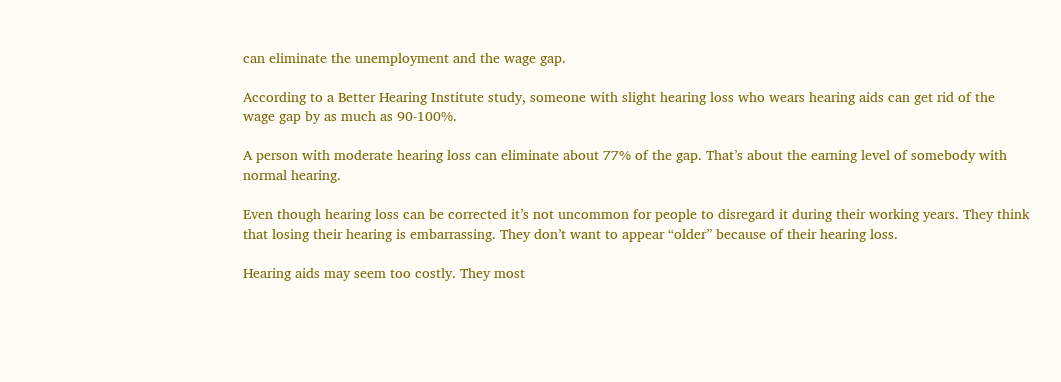can eliminate the unemployment and the wage gap.

According to a Better Hearing Institute study, someone with slight hearing loss who wears hearing aids can get rid of the wage gap by as much as 90-100%.

A person with moderate hearing loss can eliminate about 77% of the gap. That’s about the earning level of somebody with normal hearing.

Even though hearing loss can be corrected it’s not uncommon for people to disregard it during their working years. They think that losing their hearing is embarrassing. They don’t want to appear “older” because of their hearing loss.

Hearing aids may seem too costly. They most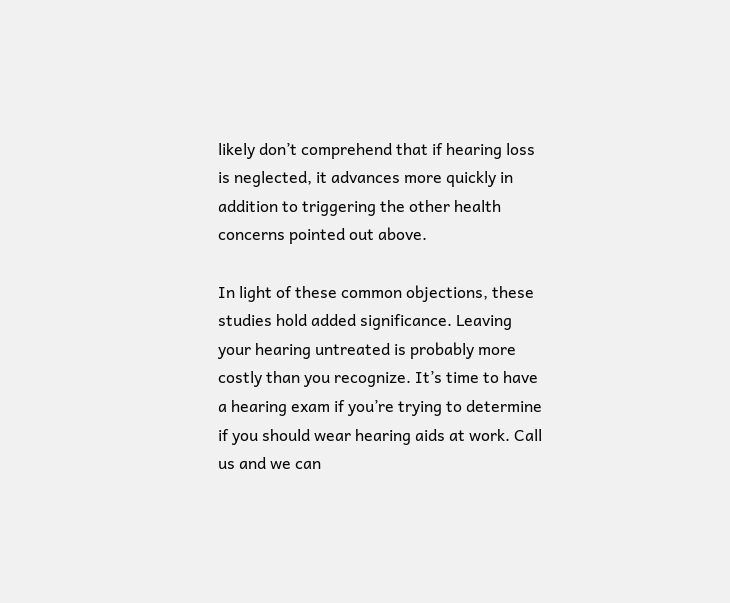likely don’t comprehend that if hearing loss is neglected, it advances more quickly in addition to triggering the other health concerns pointed out above.

In light of these common objections, these studies hold added significance. Leaving your hearing untreated is probably more costly than you recognize. It’s time to have a hearing exam if you’re trying to determine if you should wear hearing aids at work. Call us and we can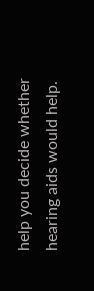help you decide whether hearing aids would help.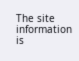The site information is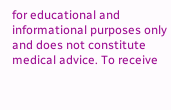for educational and informational purposes only and does not constitute medical advice. To receive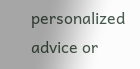personalized advice or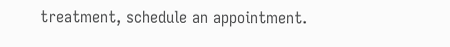treatment, schedule an appointment.